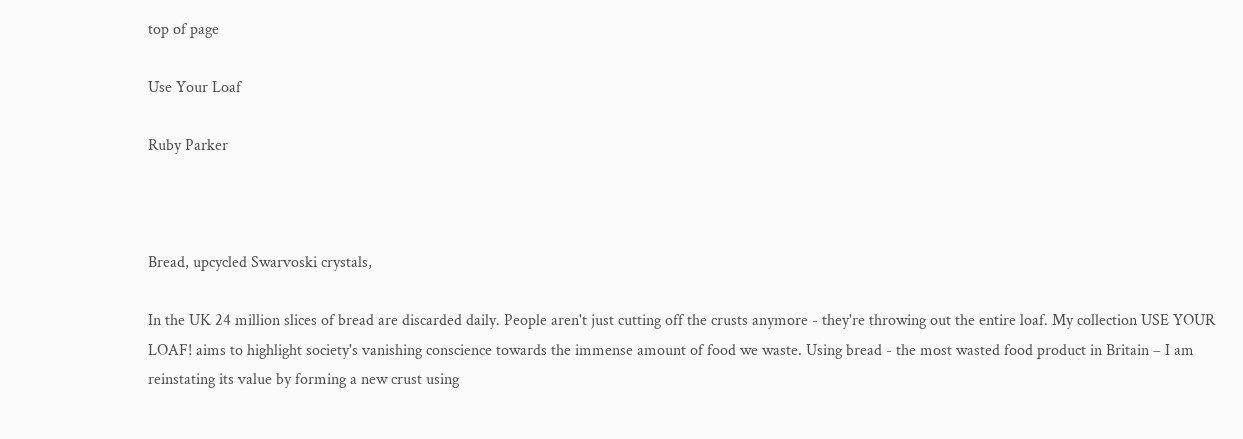top of page

Use Your Loaf

Ruby Parker



Bread, upcycled Swarvoski crystals,

In the UK 24 million slices of bread are discarded daily. People aren't just cutting off the crusts anymore - they're throwing out the entire loaf. My collection USE YOUR LOAF! aims to highlight society's vanishing conscience towards the immense amount of food we waste. Using bread - the most wasted food product in Britain – I am reinstating its value by forming a new crust using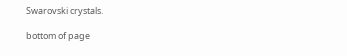Swarovski crystals.

bottom of page